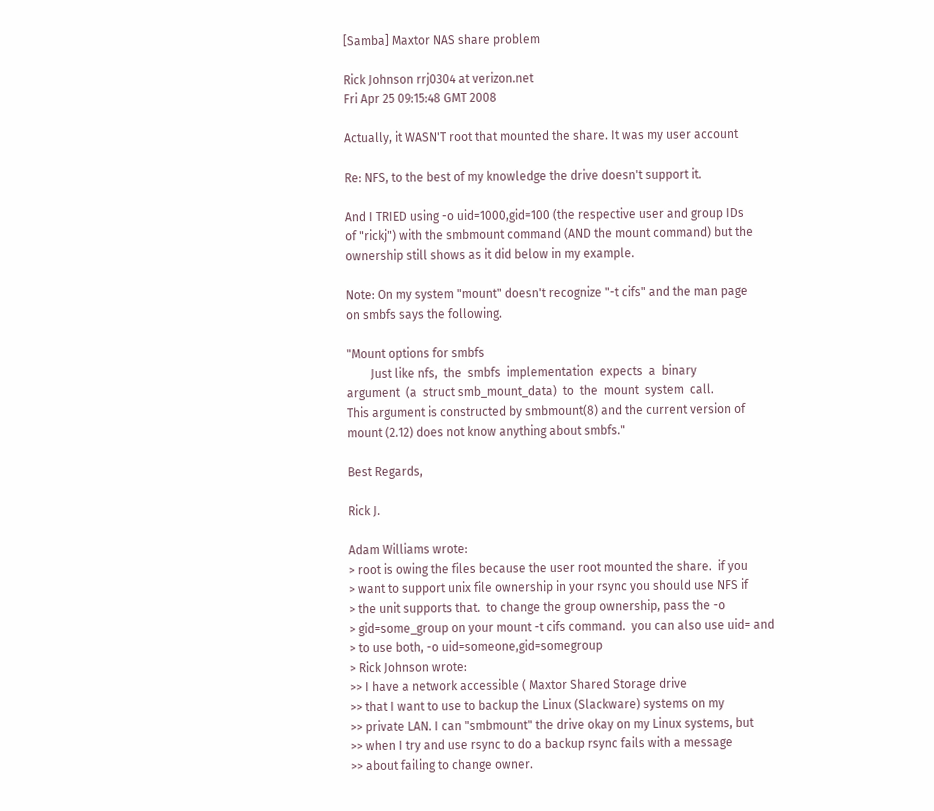[Samba] Maxtor NAS share problem

Rick Johnson rrj0304 at verizon.net
Fri Apr 25 09:15:48 GMT 2008

Actually, it WASN'T root that mounted the share. It was my user account

Re: NFS, to the best of my knowledge the drive doesn't support it.

And I TRIED using -o uid=1000,gid=100 (the respective user and group IDs
of "rickj") with the smbmount command (AND the mount command) but the
ownership still shows as it did below in my example.

Note: On my system "mount" doesn't recognize "-t cifs" and the man page
on smbfs says the following.

"Mount options for smbfs
        Just like nfs,  the  smbfs  implementation  expects  a  binary
argument  (a  struct smb_mount_data)  to  the  mount  system  call.
This argument is constructed by smbmount(8) and the current version of
mount (2.12) does not know anything about smbfs."

Best Regards,

Rick J.

Adam Williams wrote:
> root is owing the files because the user root mounted the share.  if you
> want to support unix file ownership in your rsync you should use NFS if
> the unit supports that.  to change the group ownership, pass the -o
> gid=some_group on your mount -t cifs command.  you can also use uid= and
> to use both, -o uid=someone,gid=somegroup
> Rick Johnson wrote:
>> I have a network accessible ( Maxtor Shared Storage drive
>> that I want to use to backup the Linux (Slackware) systems on my
>> private LAN. I can "smbmount" the drive okay on my Linux systems, but
>> when I try and use rsync to do a backup rsync fails with a message
>> about failing to change owner.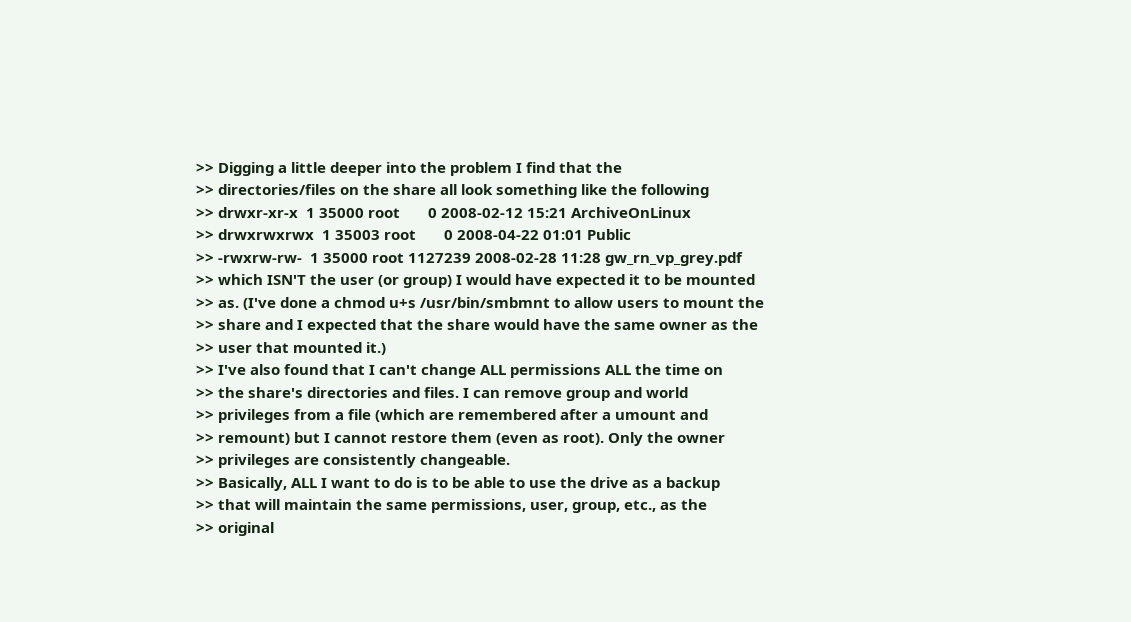>> Digging a little deeper into the problem I find that the
>> directories/files on the share all look something like the following
>> drwxr-xr-x  1 35000 root       0 2008-02-12 15:21 ArchiveOnLinux
>> drwxrwxrwx  1 35003 root       0 2008-04-22 01:01 Public
>> -rwxrw-rw-  1 35000 root 1127239 2008-02-28 11:28 gw_rn_vp_grey.pdf
>> which ISN'T the user (or group) I would have expected it to be mounted
>> as. (I've done a chmod u+s /usr/bin/smbmnt to allow users to mount the
>> share and I expected that the share would have the same owner as the
>> user that mounted it.)
>> I've also found that I can't change ALL permissions ALL the time on
>> the share's directories and files. I can remove group and world
>> privileges from a file (which are remembered after a umount and
>> remount) but I cannot restore them (even as root). Only the owner
>> privileges are consistently changeable.
>> Basically, ALL I want to do is to be able to use the drive as a backup
>> that will maintain the same permissions, user, group, etc., as the
>> original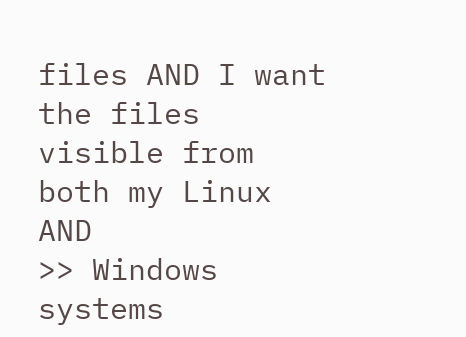files AND I want the files visible from both my Linux AND
>> Windows systems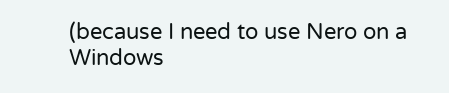(because I need to use Nero on a Windows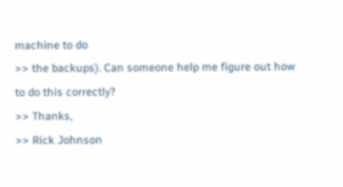machine to do
>> the backups). Can someone help me figure out how to do this correctly?
>> Thanks,
>> Rick Johnson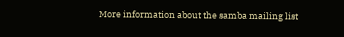More information about the samba mailing list